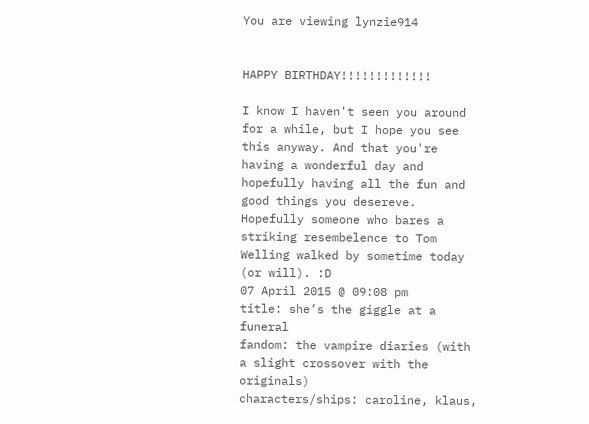You are viewing lynzie914


HAPPY BIRTHDAY!!!!!!!!!!!!!

I know I haven't seen you around for a while, but I hope you see this anyway. And that you're having a wonderful day and hopefully having all the fun and good things you desereve.  Hopefully someone who bares a striking resembelence to Tom Welling walked by sometime today (or will). :D
07 April 2015 @ 09:08 pm
title: she’s the giggle at a funeral
fandom: the vampire diaries (with a slight crossover with the originals)
characters/ships: caroline, klaus,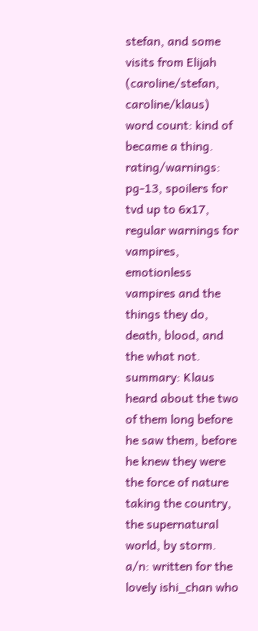stefan, and some visits from Elijah (caroline/stefan, caroline/klaus)
word count: kind of became a thing.
rating/warnings: pg-13, spoilers for tvd up to 6x17, regular warnings for vampires, emotionless vampires and the things they do, death, blood, and the what not.
summary: Klaus heard about the two of them long before he saw them, before he knew they were the force of nature taking the country, the supernatural world, by storm.
a/n: written for the lovely ishi_chan who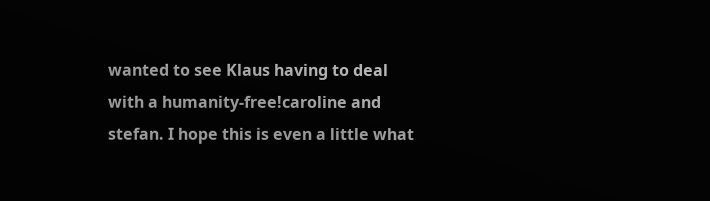wanted to see Klaus having to deal with a humanity-free!caroline and stefan. I hope this is even a little what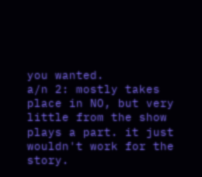you wanted.
a/n 2: mostly takes place in NO, but very little from the show plays a part. it just wouldn't work for the story.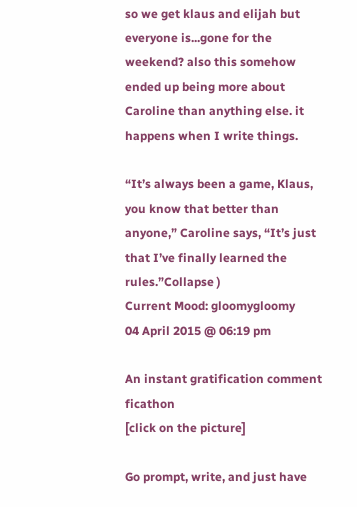so we get klaus and elijah but everyone is...gone for the weekend? also this somehow ended up being more about Caroline than anything else. it happens when I write things.

“It’s always been a game, Klaus, you know that better than anyone,” Caroline says, “It’s just that I’ve finally learned the rules.”Collapse )
Current Mood: gloomygloomy
04 April 2015 @ 06:19 pm

An instant gratification comment ficathon
[click on the picture]

Go prompt, write, and just have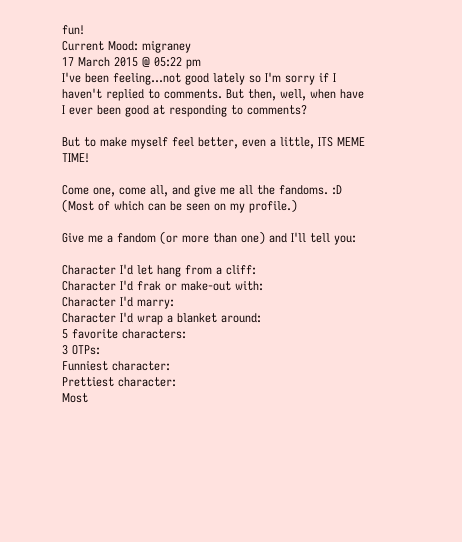fun!
Current Mood: migraney
17 March 2015 @ 05:22 pm
I've been feeling...not good lately so I'm sorry if I haven't replied to comments. But then, well, when have I ever been good at responding to comments?

But to make myself feel better, even a little, ITS MEME TIME!

Come one, come all, and give me all the fandoms. :D (Most of which can be seen on my profile.)

Give me a fandom (or more than one) and I'll tell you:

Character I'd let hang from a cliff:
Character I'd frak or make-out with:
Character I'd marry:
Character I'd wrap a blanket around:
5 favorite characters:
3 OTPs:
Funniest character:
Prettiest character:
Most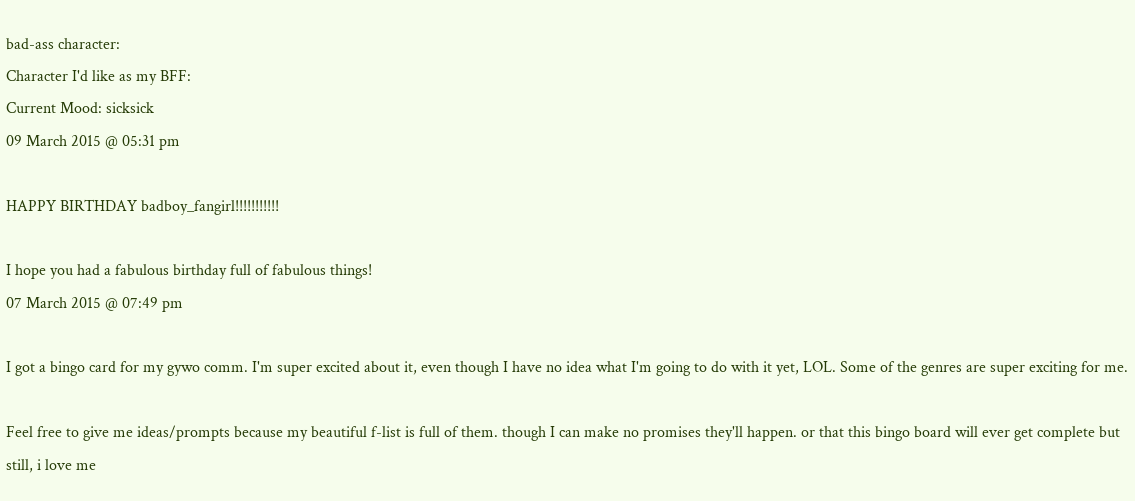bad-ass character:
Character I'd like as my BFF:
Current Mood: sicksick
09 March 2015 @ 05:31 pm

HAPPY BIRTHDAY badboy_fangirl!!!!!!!!!!!

I hope you had a fabulous birthday full of fabulous things!
07 March 2015 @ 07:49 pm

I got a bingo card for my gywo comm. I'm super excited about it, even though I have no idea what I'm going to do with it yet, LOL. Some of the genres are super exciting for me.

Feel free to give me ideas/prompts because my beautiful f-list is full of them. though I can make no promises they'll happen. or that this bingo board will ever get complete but still, i love me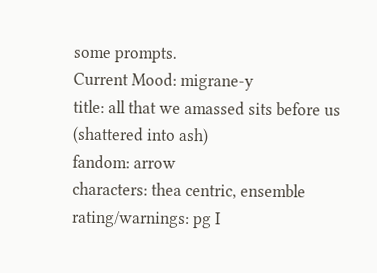some prompts.
Current Mood: migrane-y
title: all that we amassed sits before us (shattered into ash)
fandom: arrow
characters: thea centric, ensemble
rating/warnings: pg I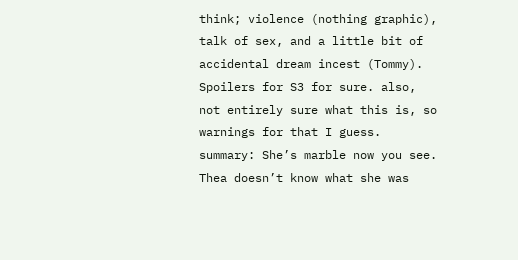think; violence (nothing graphic), talk of sex, and a little bit of accidental dream incest (Tommy). Spoilers for S3 for sure. also, not entirely sure what this is, so warnings for that I guess.
summary: She’s marble now you see. Thea doesn’t know what she was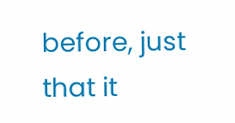before, just that it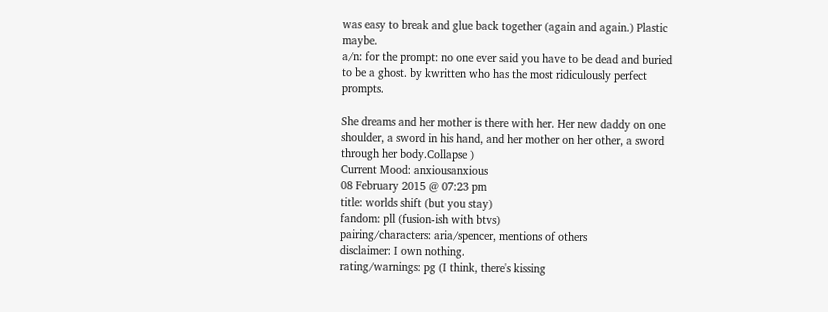was easy to break and glue back together (again and again.) Plastic maybe.
a/n: for the prompt: no one ever said you have to be dead and buried to be a ghost. by kwritten who has the most ridiculously perfect prompts.

She dreams and her mother is there with her. Her new daddy on one shoulder, a sword in his hand, and her mother on her other, a sword through her body.Collapse )
Current Mood: anxiousanxious
08 February 2015 @ 07:23 pm
title: worlds shift (but you stay)
fandom: pll (fusion-ish with btvs)
pairing/characters: aria/spencer, mentions of others
disclaimer: I own nothing.
rating/warnings: pg (I think, there's kissing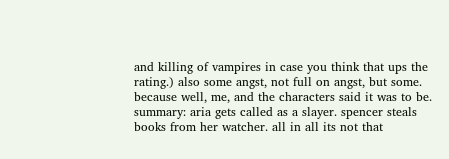and killing of vampires in case you think that ups the rating.) also some angst, not full on angst, but some. because well, me, and the characters said it was to be.
summary: aria gets called as a slayer. spencer steals books from her watcher. all in all its not that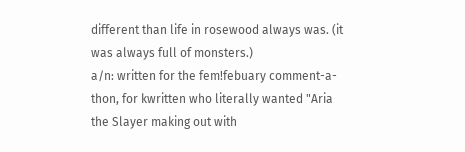different than life in rosewood always was. (it was always full of monsters.)
a/n: written for the fem!febuary comment-a-thon, for kwritten who literally wanted "Aria the Slayer making out with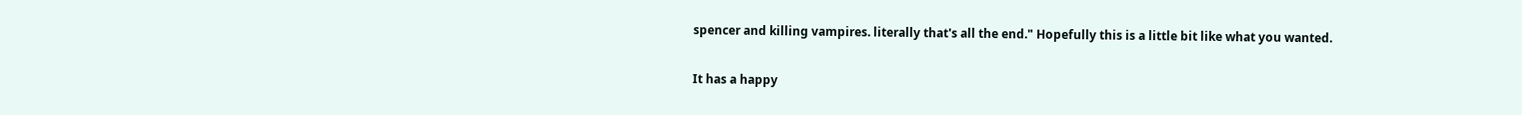spencer and killing vampires. literally that's all the end." Hopefully this is a little bit like what you wanted.

It has a happy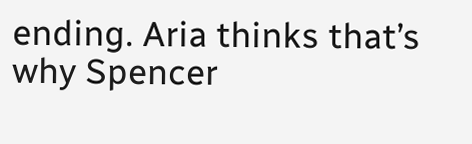ending. Aria thinks that’s why Spencer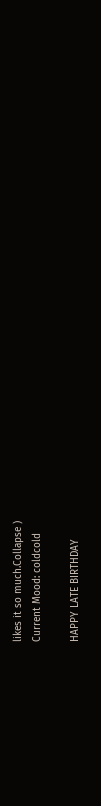likes it so much.Collapse )
Current Mood: coldcold

HAPPY LATE BIRTHDAY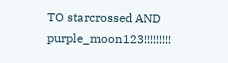TO starcrossed AND purple_moon123!!!!!!!!!